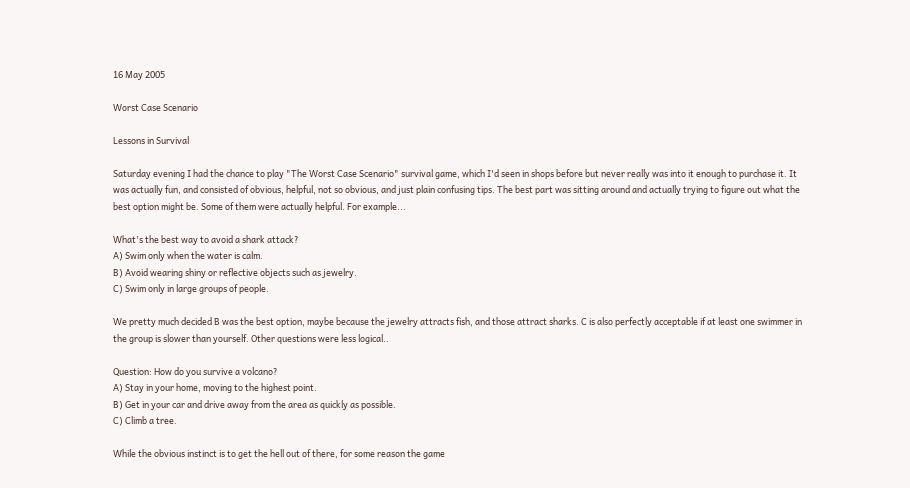16 May 2005

Worst Case Scenario

Lessons in Survival

Saturday evening I had the chance to play "The Worst Case Scenario" survival game, which I'd seen in shops before but never really was into it enough to purchase it. It was actually fun, and consisted of obvious, helpful, not so obvious, and just plain confusing tips. The best part was sitting around and actually trying to figure out what the best option might be. Some of them were actually helpful. For example...

What's the best way to avoid a shark attack?
A) Swim only when the water is calm.
B) Avoid wearing shiny or reflective objects such as jewelry.
C) Swim only in large groups of people.

We pretty much decided B was the best option, maybe because the jewelry attracts fish, and those attract sharks. C is also perfectly acceptable if at least one swimmer in the group is slower than yourself. Other questions were less logical..

Question: How do you survive a volcano?
A) Stay in your home, moving to the highest point.
B) Get in your car and drive away from the area as quickly as possible.
C) Climb a tree.

While the obvious instinct is to get the hell out of there, for some reason the game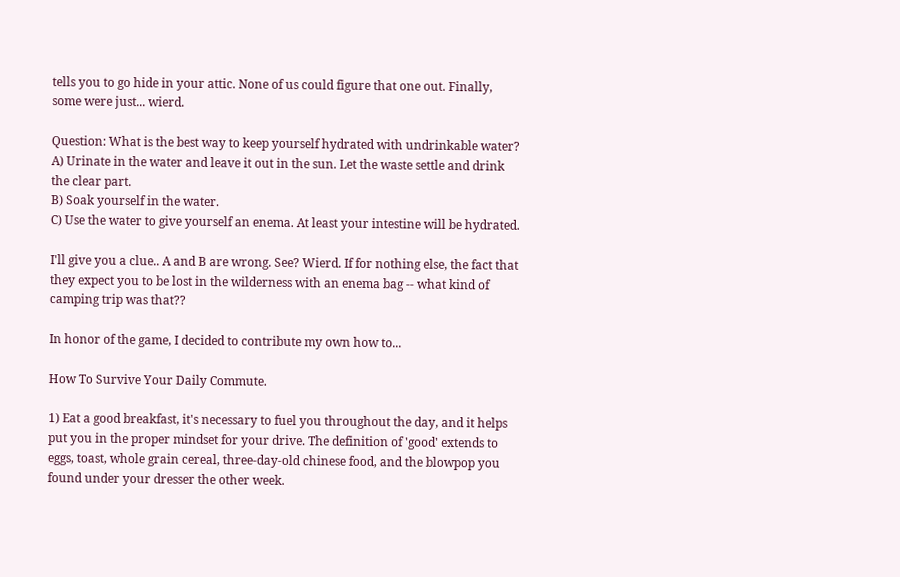tells you to go hide in your attic. None of us could figure that one out. Finally, some were just... wierd.

Question: What is the best way to keep yourself hydrated with undrinkable water?
A) Urinate in the water and leave it out in the sun. Let the waste settle and drink the clear part.
B) Soak yourself in the water.
C) Use the water to give yourself an enema. At least your intestine will be hydrated.

I'll give you a clue.. A and B are wrong. See? Wierd. If for nothing else, the fact that they expect you to be lost in the wilderness with an enema bag -- what kind of camping trip was that??

In honor of the game, I decided to contribute my own how to...

How To Survive Your Daily Commute.

1) Eat a good breakfast, it's necessary to fuel you throughout the day, and it helps put you in the proper mindset for your drive. The definition of 'good' extends to eggs, toast, whole grain cereal, three-day-old chinese food, and the blowpop you found under your dresser the other week.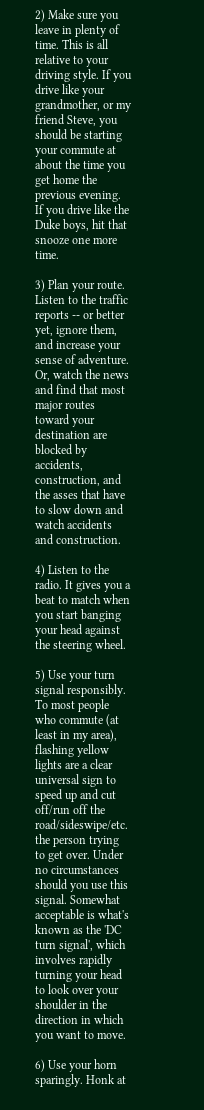2) Make sure you leave in plenty of time. This is all relative to your driving style. If you drive like your grandmother, or my friend Steve, you should be starting your commute at about the time you get home the previous evening. If you drive like the Duke boys, hit that snooze one more time.

3) Plan your route. Listen to the traffic reports -- or better yet, ignore them, and increase your sense of adventure. Or, watch the news and find that most major routes toward your destination are blocked by accidents, construction, and the asses that have to slow down and watch accidents and construction.

4) Listen to the radio. It gives you a beat to match when you start banging your head against the steering wheel.

5) Use your turn signal responsibly. To most people who commute (at least in my area), flashing yellow lights are a clear universal sign to speed up and cut off/run off the road/sideswipe/etc. the person trying to get over. Under no circumstances should you use this signal. Somewhat acceptable is what's known as the 'DC turn signal', which involves rapidly turning your head to look over your shoulder in the direction in which you want to move.

6) Use your horn sparingly. Honk at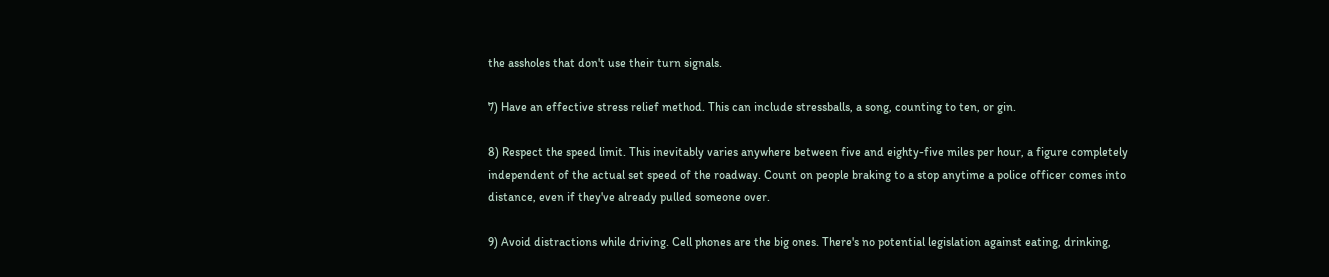the assholes that don't use their turn signals.

7) Have an effective stress relief method. This can include stressballs, a song, counting to ten, or gin.

8) Respect the speed limit. This inevitably varies anywhere between five and eighty-five miles per hour, a figure completely independent of the actual set speed of the roadway. Count on people braking to a stop anytime a police officer comes into distance, even if they've already pulled someone over.

9) Avoid distractions while driving. Cell phones are the big ones. There's no potential legislation against eating, drinking,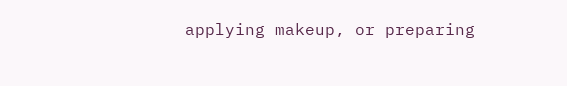applying makeup, or preparing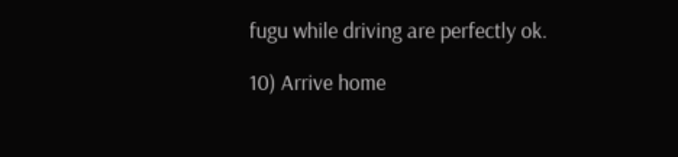fugu while driving are perfectly ok.

10) Arrive home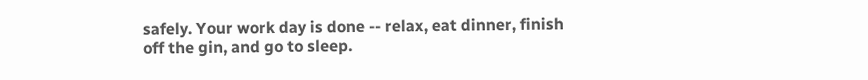safely. Your work day is done -- relax, eat dinner, finish off the gin, and go to sleep.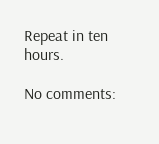Repeat in ten hours.

No comments: